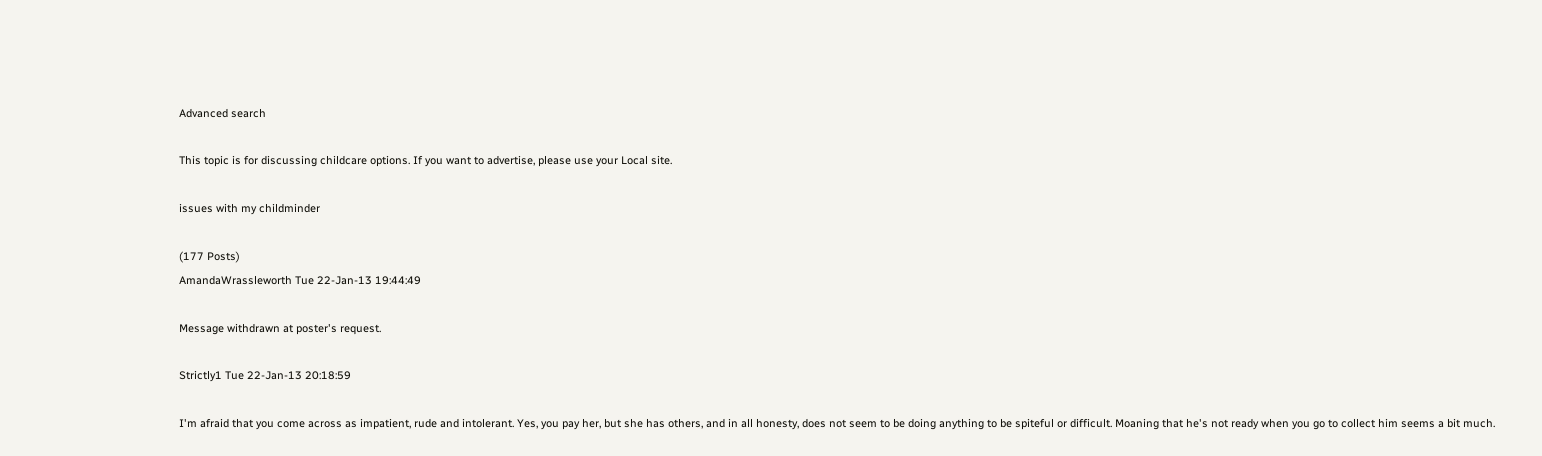Advanced search

This topic is for discussing childcare options. If you want to advertise, please use your Local site.

issues with my childminder

(177 Posts)
AmandaWrassleworth Tue 22-Jan-13 19:44:49

Message withdrawn at poster's request.

Strictly1 Tue 22-Jan-13 20:18:59

I'm afraid that you come across as impatient, rude and intolerant. Yes, you pay her, but she has others, and in all honesty, does not seem to be doing anything to be spiteful or difficult. Moaning that he's not ready when you go to collect him seems a bit much.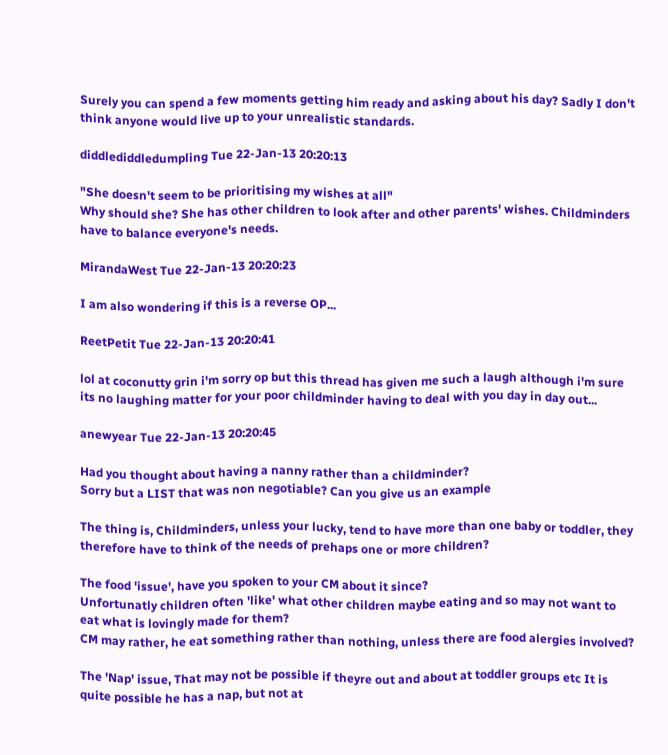Surely you can spend a few moments getting him ready and asking about his day? Sadly I don't think anyone would live up to your unrealistic standards.

diddlediddledumpling Tue 22-Jan-13 20:20:13

"She doesn't seem to be prioritising my wishes at all"
Why should she? She has other children to look after and other parents' wishes. Childminders have to balance everyone's needs.

MirandaWest Tue 22-Jan-13 20:20:23

I am also wondering if this is a reverse OP...

ReetPetit Tue 22-Jan-13 20:20:41

lol at coconutty grin i'm sorry op but this thread has given me such a laugh although i'm sure its no laughing matter for your poor childminder having to deal with you day in day out...

anewyear Tue 22-Jan-13 20:20:45

Had you thought about having a nanny rather than a childminder?
Sorry but a LIST that was non negotiable? Can you give us an example

The thing is, Childminders, unless your lucky, tend to have more than one baby or toddler, they therefore have to think of the needs of prehaps one or more children?

The food 'issue', have you spoken to your CM about it since?
Unfortunatly children often 'like' what other children maybe eating and so may not want to eat what is lovingly made for them?
CM may rather, he eat something rather than nothing, unless there are food alergies involved?

The 'Nap' issue, That may not be possible if theyre out and about at toddler groups etc It is quite possible he has a nap, but not at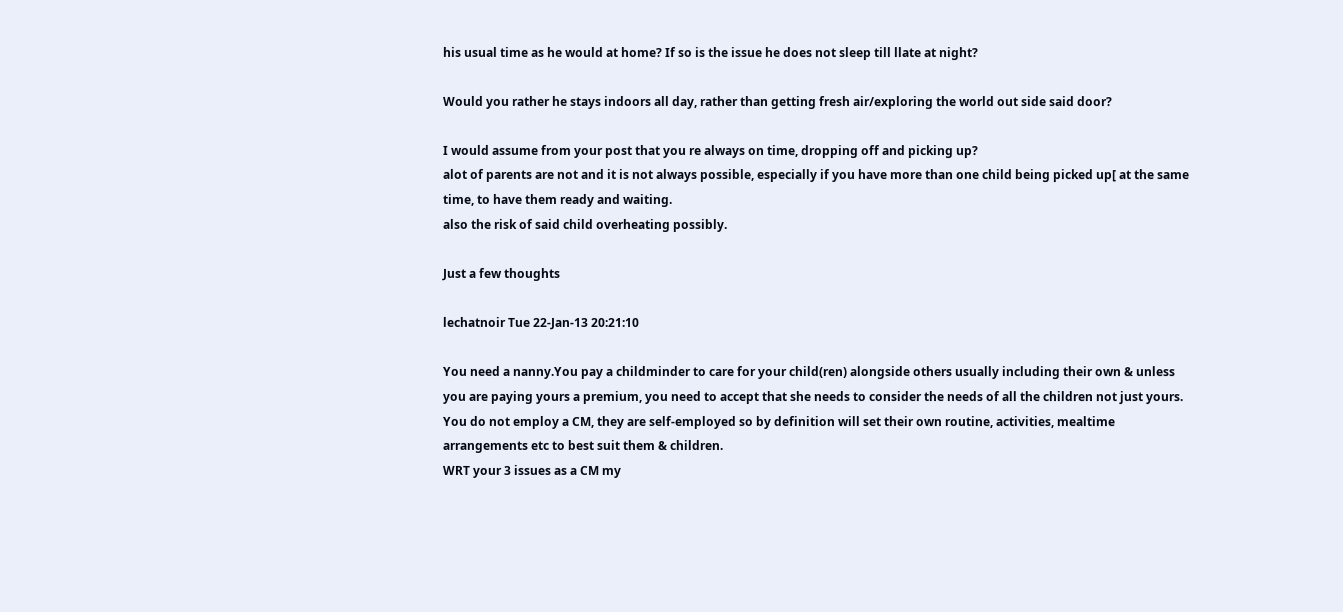his usual time as he would at home? If so is the issue he does not sleep till llate at night?

Would you rather he stays indoors all day, rather than getting fresh air/exploring the world out side said door?

I would assume from your post that you re always on time, dropping off and picking up?
alot of parents are not and it is not always possible, especially if you have more than one child being picked up[ at the same time, to have them ready and waiting.
also the risk of said child overheating possibly.

Just a few thoughts

lechatnoir Tue 22-Jan-13 20:21:10

You need a nanny.You pay a childminder to care for your child(ren) alongside others usually including their own & unless you are paying yours a premium, you need to accept that she needs to consider the needs of all the children not just yours. You do not employ a CM, they are self-employed so by definition will set their own routine, activities, mealtime arrangements etc to best suit them & children.
WRT your 3 issues as a CM my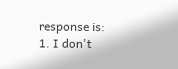response is:
1. I don't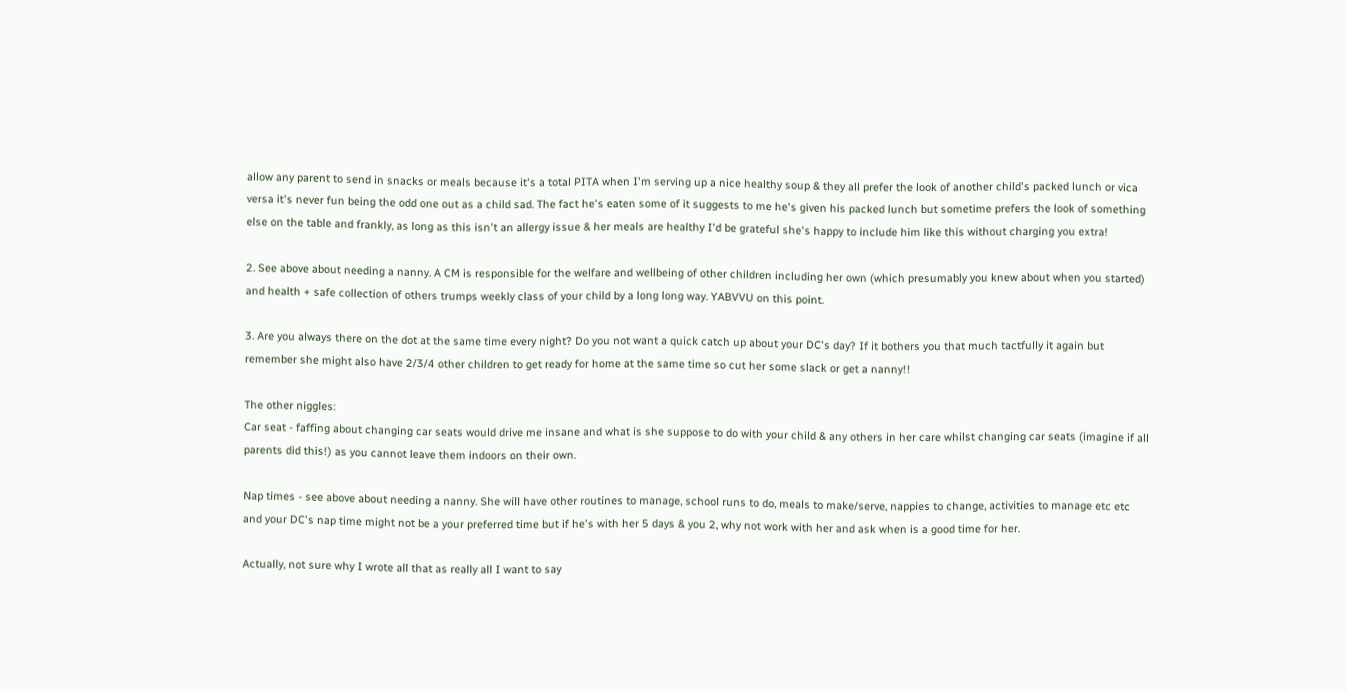allow any parent to send in snacks or meals because it's a total PITA when I'm serving up a nice healthy soup & they all prefer the look of another child's packed lunch or vica versa it's never fun being the odd one out as a child sad. The fact he's eaten some of it suggests to me he's given his packed lunch but sometime prefers the look of something else on the table and frankly, as long as this isn't an allergy issue & her meals are healthy I'd be grateful she's happy to include him like this without charging you extra!

2. See above about needing a nanny. A CM is responsible for the welfare and wellbeing of other children including her own (which presumably you knew about when you started) and health + safe collection of others trumps weekly class of your child by a long long way. YABVVU on this point.

3. Are you always there on the dot at the same time every night? Do you not want a quick catch up about your DC's day? If it bothers you that much tactfully it again but remember she might also have 2/3/4 other children to get ready for home at the same time so cut her some slack or get a nanny!!

The other niggles:
Car seat - faffing about changing car seats would drive me insane and what is she suppose to do with your child & any others in her care whilst changing car seats (imagine if all parents did this!) as you cannot leave them indoors on their own.

Nap times - see above about needing a nanny. She will have other routines to manage, school runs to do, meals to make/serve, nappies to change, activities to manage etc etc and your DC's nap time might not be a your preferred time but if he's with her 5 days & you 2, why not work with her and ask when is a good time for her.

Actually, not sure why I wrote all that as really all I want to say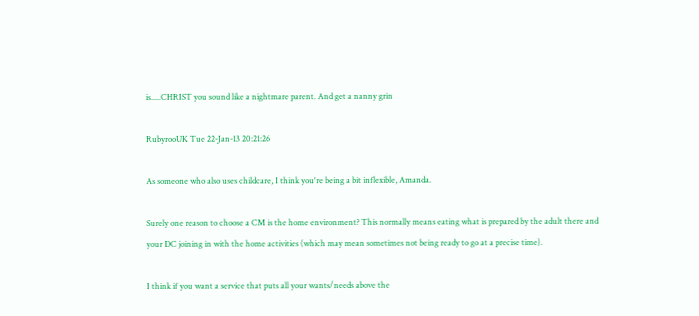is.....CHRIST you sound like a nightmare parent. And get a nanny grin

RubyrooUK Tue 22-Jan-13 20:21:26

As someone who also uses childcare, I think you're being a bit inflexible, Amanda.

Surely one reason to choose a CM is the home environment? This normally means eating what is prepared by the adult there and your DC joining in with the home activities (which may mean sometimes not being ready to go at a precise time).

I think if you want a service that puts all your wants/needs above the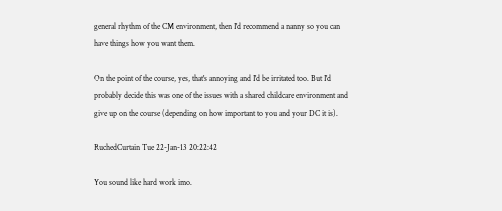general rhythm of the CM environment, then I'd recommend a nanny so you can have things how you want them.

On the point of the course, yes, that's annoying and I'd be irritated too. But I'd probably decide this was one of the issues with a shared childcare environment and give up on the course (depending on how important to you and your DC it is).

RuchedCurtain Tue 22-Jan-13 20:22:42

You sound like hard work imo.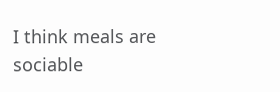I think meals are sociable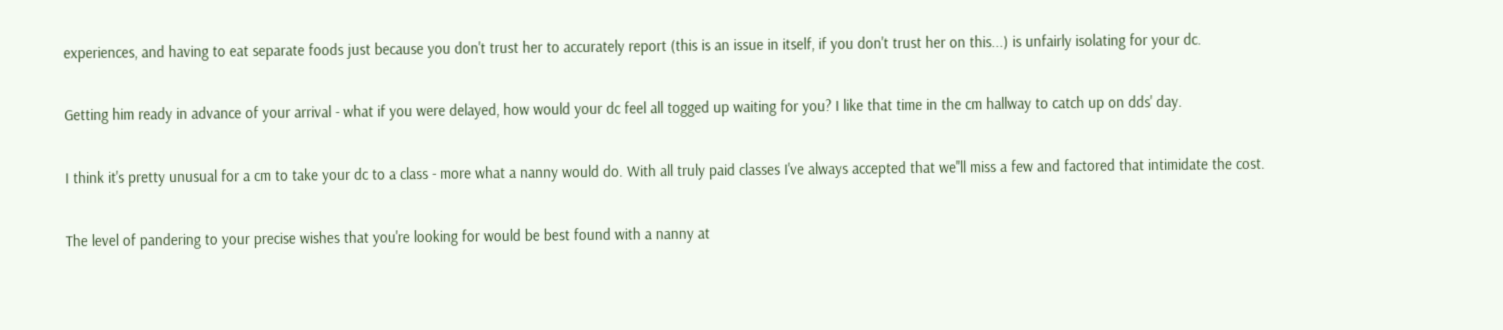experiences, and having to eat separate foods just because you don't trust her to accurately report (this is an issue in itself, if you don't trust her on this...) is unfairly isolating for your dc.

Getting him ready in advance of your arrival - what if you were delayed, how would your dc feel all togged up waiting for you? I like that time in the cm hallway to catch up on dds' day.

I think it's pretty unusual for a cm to take your dc to a class - more what a nanny would do. With all truly paid classes I've always accepted that we''ll miss a few and factored that intimidate the cost.

The level of pandering to your precise wishes that you're looking for would be best found with a nanny at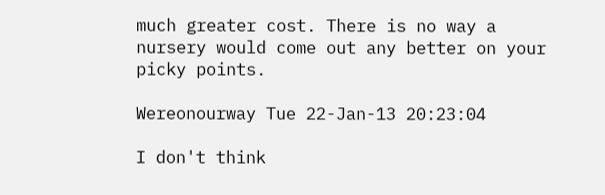much greater cost. There is no way a nursery would come out any better on your picky points.

Wereonourway Tue 22-Jan-13 20:23:04

I don't think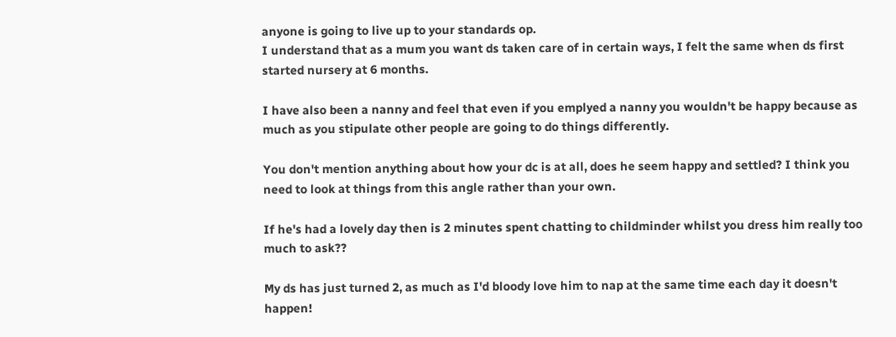anyone is going to live up to your standards op.
I understand that as a mum you want ds taken care of in certain ways, I felt the same when ds first started nursery at 6 months.

I have also been a nanny and feel that even if you emplyed a nanny you wouldn't be happy because as much as you stipulate other people are going to do things differently.

You don't mention anything about how your dc is at all, does he seem happy and settled? I think you need to look at things from this angle rather than your own.

If he's had a lovely day then is 2 minutes spent chatting to childminder whilst you dress him really too much to ask??

My ds has just turned 2, as much as I'd bloody love him to nap at the same time each day it doesn't happen!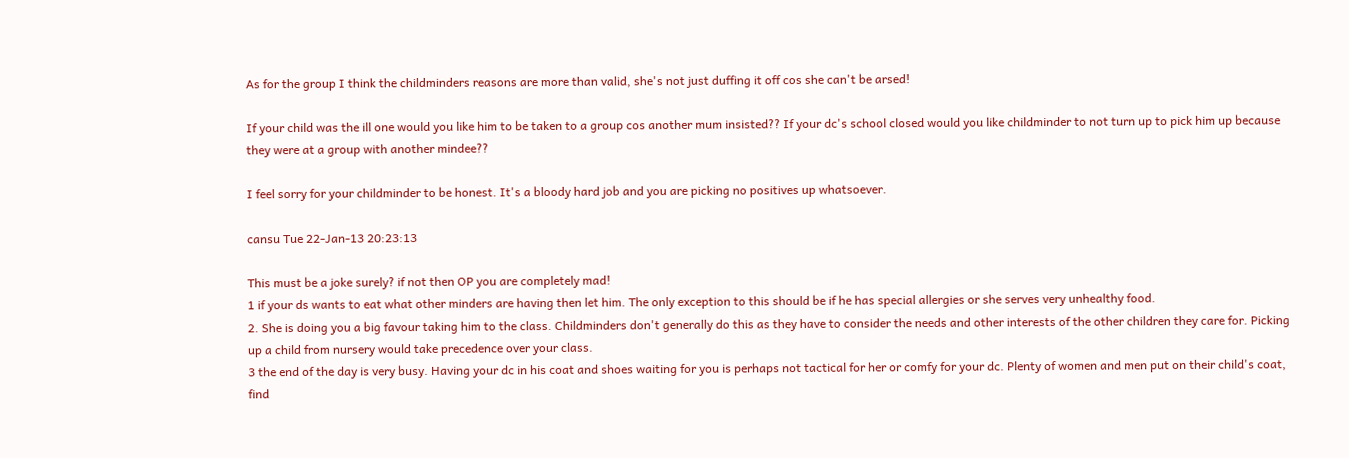As for the group I think the childminders reasons are more than valid, she's not just duffing it off cos she can't be arsed!

If your child was the ill one would you like him to be taken to a group cos another mum insisted?? If your dc's school closed would you like childminder to not turn up to pick him up because they were at a group with another mindee??

I feel sorry for your childminder to be honest. It's a bloody hard job and you are picking no positives up whatsoever.

cansu Tue 22-Jan-13 20:23:13

This must be a joke surely? if not then OP you are completely mad!
1 if your ds wants to eat what other minders are having then let him. The only exception to this should be if he has special allergies or she serves very unhealthy food.
2. She is doing you a big favour taking him to the class. Childminders don't generally do this as they have to consider the needs and other interests of the other children they care for. Picking up a child from nursery would take precedence over your class.
3 the end of the day is very busy. Having your dc in his coat and shoes waiting for you is perhaps not tactical for her or comfy for your dc. Plenty of women and men put on their child's coat, find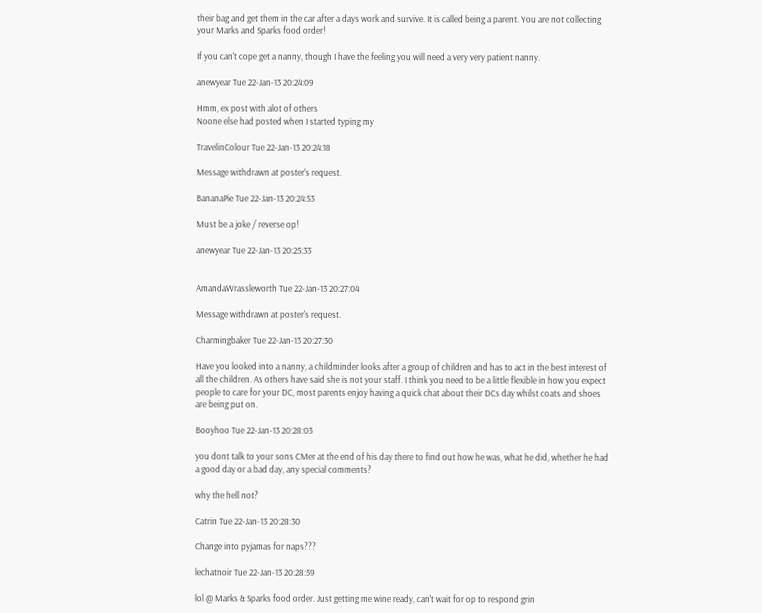their bag and get them in the car after a days work and survive. It is called being a parent. You are not collecting your Marks and Sparks food order!

If you can't cope get a nanny, though I have the feeling you will need a very very patient nanny.

anewyear Tue 22-Jan-13 20:24:09

Hmm, ex post with alot of others
Noone else had posted when I started typing my

TravelinColour Tue 22-Jan-13 20:24:18

Message withdrawn at poster's request.

BananaPie Tue 22-Jan-13 20:24:53

Must be a joke / reverse op!

anewyear Tue 22-Jan-13 20:25:33


AmandaWrassleworth Tue 22-Jan-13 20:27:04

Message withdrawn at poster's request.

Charmingbaker Tue 22-Jan-13 20:27:30

Have you looked into a nanny, a childminder looks after a group of children and has to act in the best interest of all the children. As others have said she is not your staff. I think you need to be a little flexible in how you expect people to care for your DC, most parents enjoy having a quick chat about their DCs day whilst coats and shoes are being put on.

Booyhoo Tue 22-Jan-13 20:28:03

you dont talk to your sons CMer at the end of his day there to find out how he was, what he did, whether he had a good day or a bad day, any special comments?

why the hell not?

Catrin Tue 22-Jan-13 20:28:30

Change into pyjamas for naps???

lechatnoir Tue 22-Jan-13 20:28:59

lol @ Marks & Sparks food order. Just getting me wine ready, can't wait for op to respond grin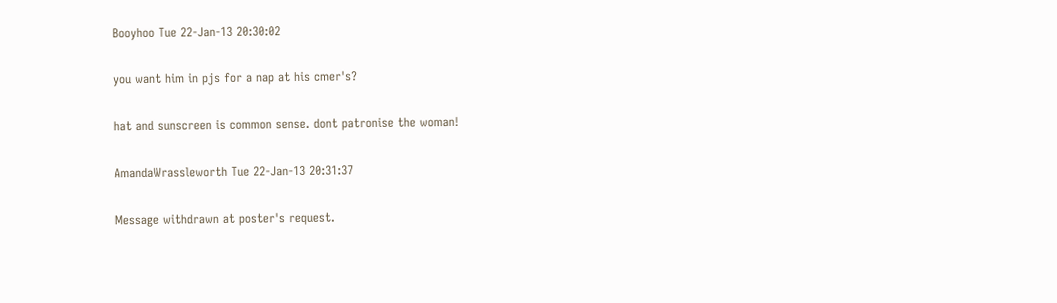Booyhoo Tue 22-Jan-13 20:30:02

you want him in pjs for a nap at his cmer's?

hat and sunscreen is common sense. dont patronise the woman!

AmandaWrassleworth Tue 22-Jan-13 20:31:37

Message withdrawn at poster's request.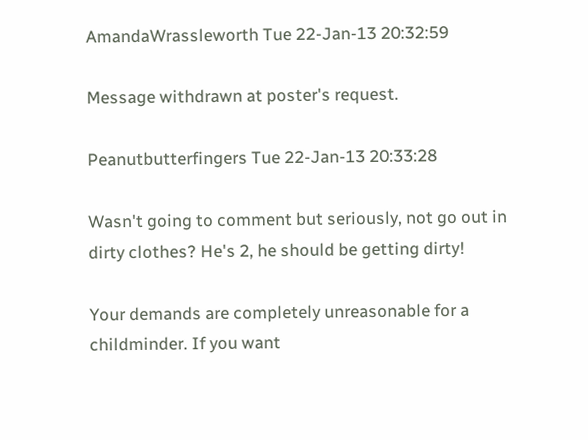AmandaWrassleworth Tue 22-Jan-13 20:32:59

Message withdrawn at poster's request.

Peanutbutterfingers Tue 22-Jan-13 20:33:28

Wasn't going to comment but seriously, not go out in dirty clothes? He's 2, he should be getting dirty!

Your demands are completely unreasonable for a childminder. If you want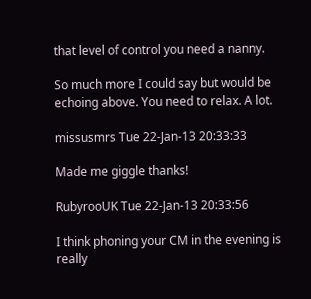that level of control you need a nanny.

So much more I could say but would be echoing above. You need to relax. A lot.

missusmrs Tue 22-Jan-13 20:33:33

Made me giggle thanks!

RubyrooUK Tue 22-Jan-13 20:33:56

I think phoning your CM in the evening is really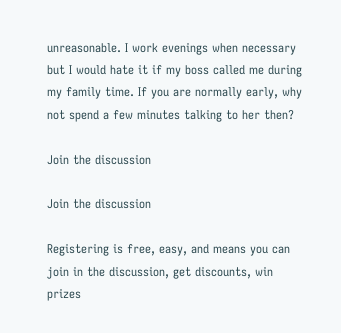unreasonable. I work evenings when necessary but I would hate it if my boss called me during my family time. If you are normally early, why not spend a few minutes talking to her then?

Join the discussion

Join the discussion

Registering is free, easy, and means you can join in the discussion, get discounts, win prizes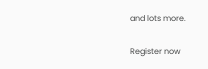and lots more.

Register now